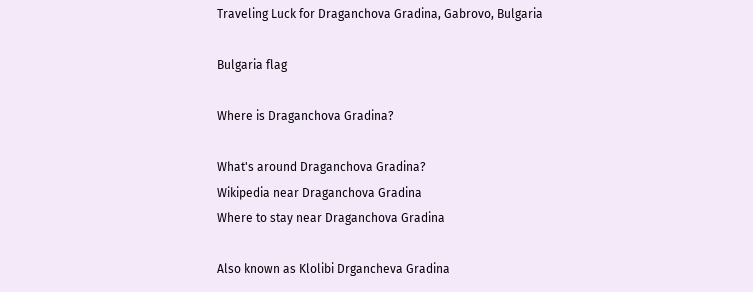Traveling Luck for Draganchova Gradina, Gabrovo, Bulgaria

Bulgaria flag

Where is Draganchova Gradina?

What's around Draganchova Gradina?
Wikipedia near Draganchova Gradina
Where to stay near Draganchova Gradina

Also known as Klolibi Drgancheva Gradina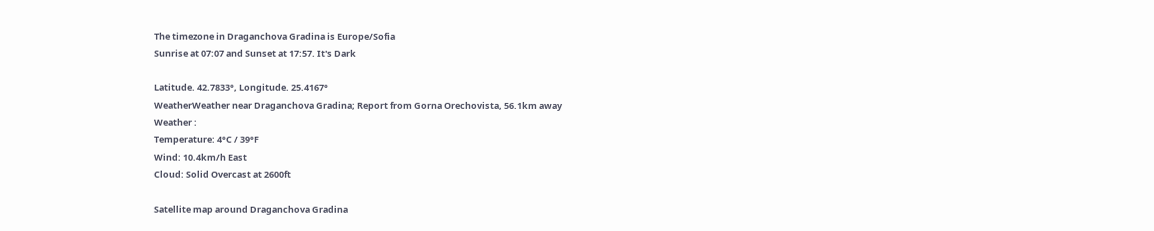The timezone in Draganchova Gradina is Europe/Sofia
Sunrise at 07:07 and Sunset at 17:57. It's Dark

Latitude. 42.7833°, Longitude. 25.4167°
WeatherWeather near Draganchova Gradina; Report from Gorna Orechovista, 56.1km away
Weather :
Temperature: 4°C / 39°F
Wind: 10.4km/h East
Cloud: Solid Overcast at 2600ft

Satellite map around Draganchova Gradina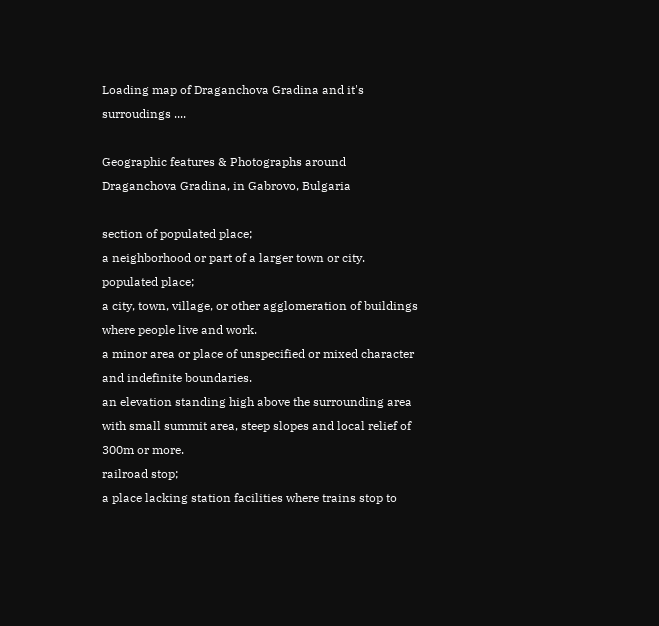Loading map of Draganchova Gradina and it's surroudings ....

Geographic features & Photographs around Draganchova Gradina, in Gabrovo, Bulgaria

section of populated place;
a neighborhood or part of a larger town or city.
populated place;
a city, town, village, or other agglomeration of buildings where people live and work.
a minor area or place of unspecified or mixed character and indefinite boundaries.
an elevation standing high above the surrounding area with small summit area, steep slopes and local relief of 300m or more.
railroad stop;
a place lacking station facilities where trains stop to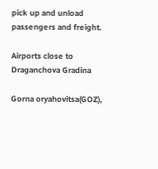pick up and unload passengers and freight.

Airports close to Draganchova Gradina

Gorna oryahovitsa(GOZ),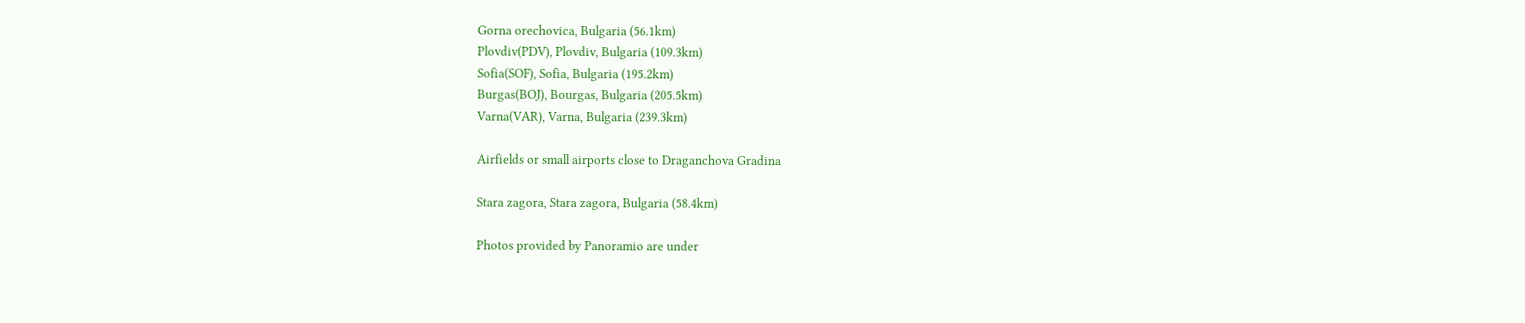Gorna orechovica, Bulgaria (56.1km)
Plovdiv(PDV), Plovdiv, Bulgaria (109.3km)
Sofia(SOF), Sofia, Bulgaria (195.2km)
Burgas(BOJ), Bourgas, Bulgaria (205.5km)
Varna(VAR), Varna, Bulgaria (239.3km)

Airfields or small airports close to Draganchova Gradina

Stara zagora, Stara zagora, Bulgaria (58.4km)

Photos provided by Panoramio are under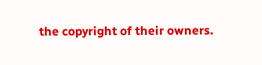the copyright of their owners.